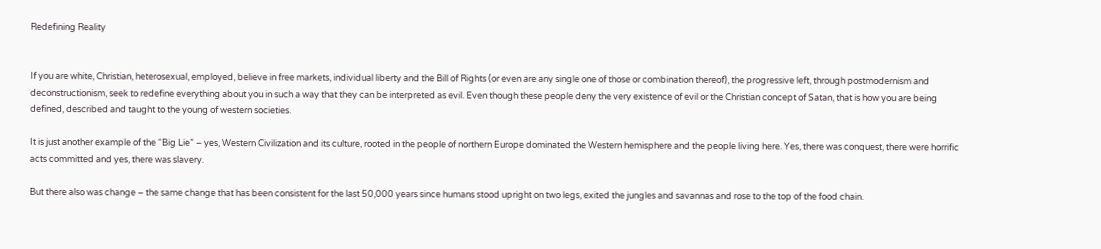Redefining Reality


If you are white, Christian, heterosexual, employed, believe in free markets, individual liberty and the Bill of Rights (or even are any single one of those or combination thereof), the progressive left, through postmodernism and deconstructionism, seek to redefine everything about you in such a way that they can be interpreted as evil. Even though these people deny the very existence of evil or the Christian concept of Satan, that is how you are being defined, described and taught to the young of western societies.

It is just another example of the “Big Lie” – yes, Western Civilization and its culture, rooted in the people of northern Europe dominated the Western hemisphere and the people living here. Yes, there was conquest, there were horrific acts committed and yes, there was slavery.

But there also was change – the same change that has been consistent for the last 50,000 years since humans stood upright on two legs, exited the jungles and savannas and rose to the top of the food chain.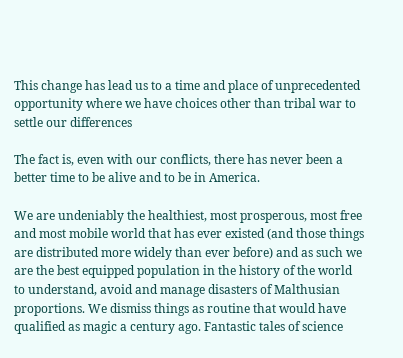This change has lead us to a time and place of unprecedented opportunity where we have choices other than tribal war to settle our differences

The fact is, even with our conflicts, there has never been a better time to be alive and to be in America.

We are undeniably the healthiest, most prosperous, most free and most mobile world that has ever existed (and those things are distributed more widely than ever before) and as such we are the best equipped population in the history of the world to understand, avoid and manage disasters of Malthusian proportions. We dismiss things as routine that would have qualified as magic a century ago. Fantastic tales of science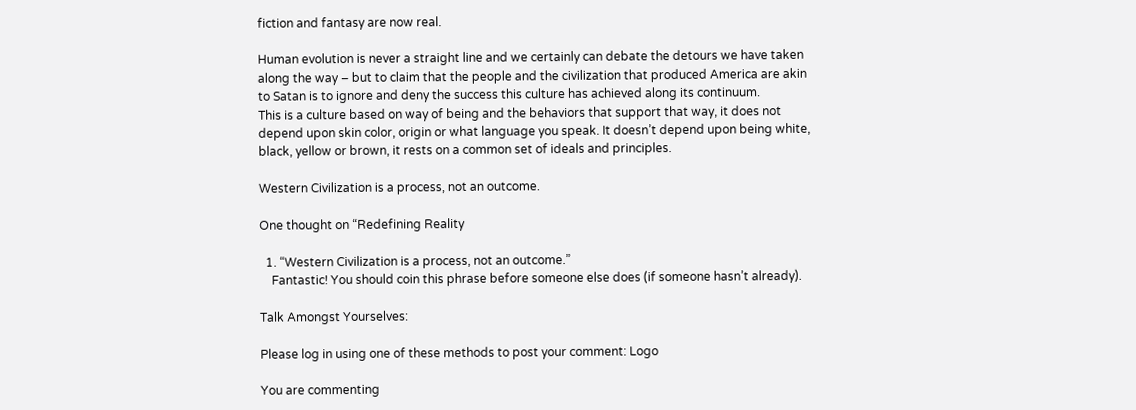fiction and fantasy are now real.

Human evolution is never a straight line and we certainly can debate the detours we have taken along the way – but to claim that the people and the civilization that produced America are akin to Satan is to ignore and deny the success this culture has achieved along its continuum.
This is a culture based on way of being and the behaviors that support that way, it does not depend upon skin color, origin or what language you speak. It doesn’t depend upon being white, black, yellow or brown, it rests on a common set of ideals and principles.

Western Civilization is a process, not an outcome.

One thought on “Redefining Reality

  1. “Western Civilization is a process, not an outcome.”
    Fantastic! You should coin this phrase before someone else does (if someone hasn’t already).

Talk Amongst Yourselves:

Please log in using one of these methods to post your comment: Logo

You are commenting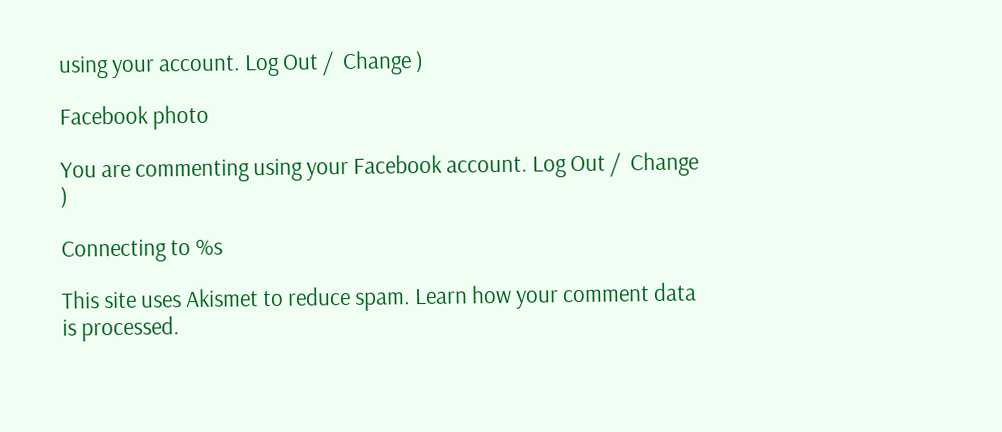using your account. Log Out /  Change )

Facebook photo

You are commenting using your Facebook account. Log Out /  Change )

Connecting to %s

This site uses Akismet to reduce spam. Learn how your comment data is processed.